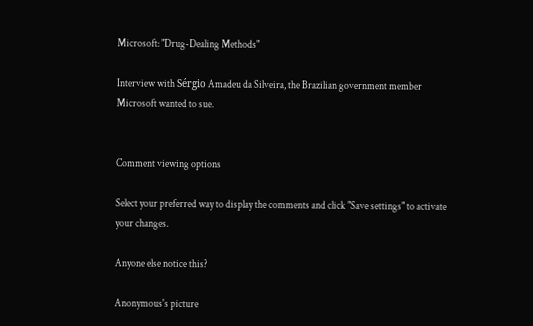Microsoft: "Drug-Dealing Methods"

Interview with Sérgio Amadeu da Silveira, the Brazilian government member Microsoft wanted to sue.


Comment viewing options

Select your preferred way to display the comments and click "Save settings" to activate your changes.

Anyone else notice this?

Anonymous's picture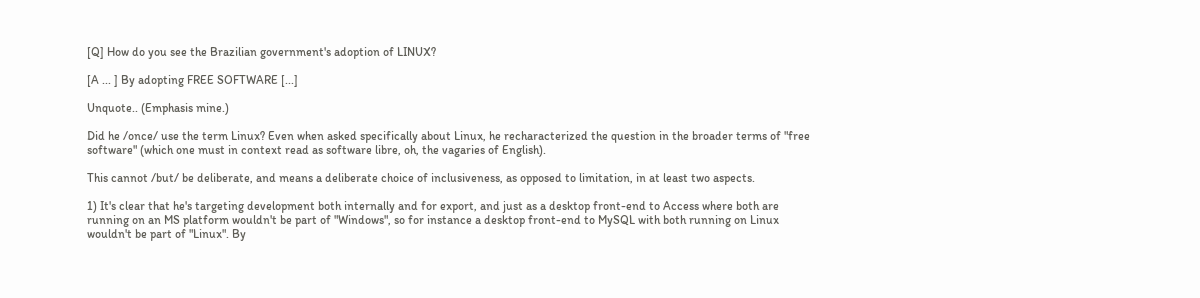[Q] How do you see the Brazilian government's adoption of LINUX?

[A ... ] By adopting FREE SOFTWARE [...]

Unquote.. (Emphasis mine.)

Did he /once/ use the term Linux? Even when asked specifically about Linux, he recharacterized the question in the broader terms of "free software" (which one must in context read as software libre, oh, the vagaries of English).

This cannot /but/ be deliberate, and means a deliberate choice of inclusiveness, as opposed to limitation, in at least two aspects.

1) It's clear that he's targeting development both internally and for export, and just as a desktop front-end to Access where both are running on an MS platform wouldn't be part of "Windows", so for instance a desktop front-end to MySQL with both running on Linux wouldn't be part of "Linux". By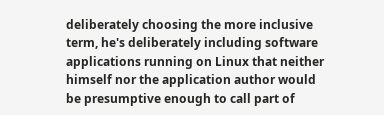deliberately choosing the more inclusive term, he's deliberately including software applications running on Linux that neither himself nor the application author would be presumptive enough to call part of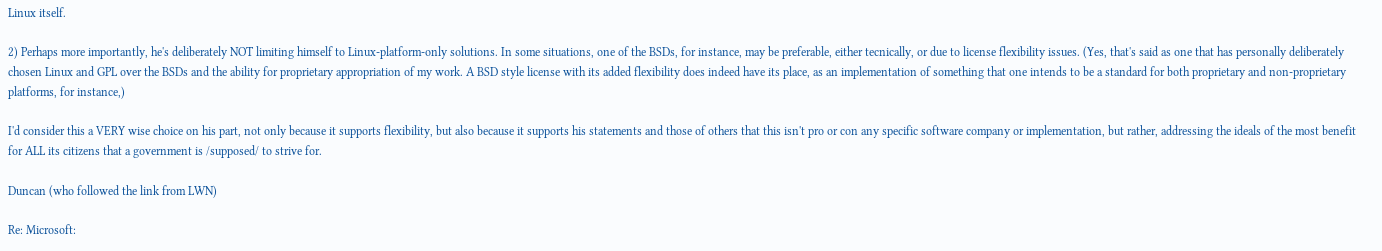Linux itself.

2) Perhaps more importantly, he's deliberately NOT limiting himself to Linux-platform-only solutions. In some situations, one of the BSDs, for instance, may be preferable, either tecnically, or due to license flexibility issues. (Yes, that's said as one that has personally deliberately chosen Linux and GPL over the BSDs and the ability for proprietary appropriation of my work. A BSD style license with its added flexibility does indeed have its place, as an implementation of something that one intends to be a standard for both proprietary and non-proprietary platforms, for instance,)

I'd consider this a VERY wise choice on his part, not only because it supports flexibility, but also because it supports his statements and those of others that this isn't pro or con any specific software company or implementation, but rather, addressing the ideals of the most benefit for ALL its citizens that a government is /supposed/ to strive for.

Duncan (who followed the link from LWN)

Re: Microsoft: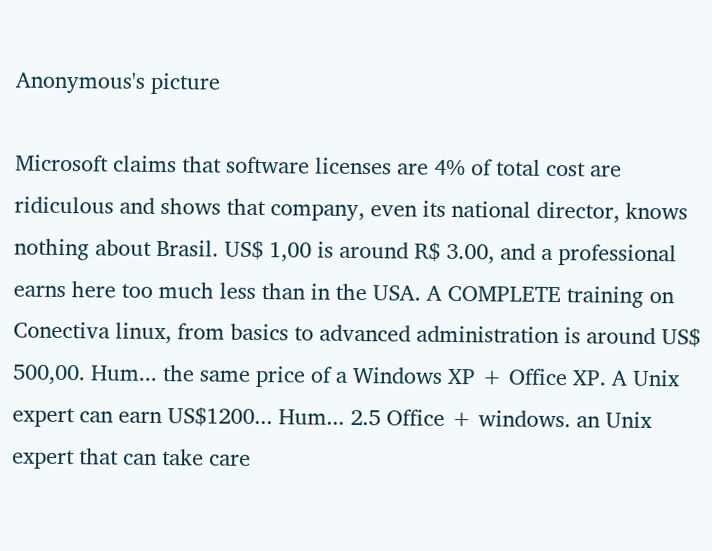Anonymous's picture

Microsoft claims that software licenses are 4% of total cost are ridiculous and shows that company, even its national director, knows nothing about Brasil. US$ 1,00 is around R$ 3.00, and a professional earns here too much less than in the USA. A COMPLETE training on Conectiva linux, from basics to advanced administration is around US$ 500,00. Hum... the same price of a Windows XP + Office XP. A Unix expert can earn US$1200... Hum... 2.5 Office + windows. an Unix expert that can take care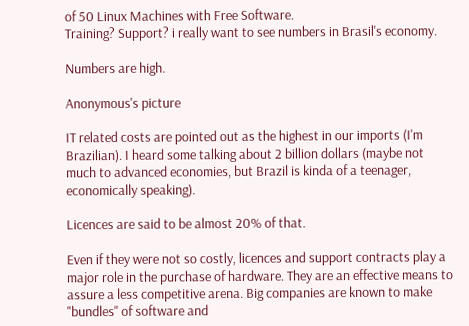of 50 Linux Machines with Free Software.
Training? Support? i really want to see numbers in Brasil's economy.

Numbers are high.

Anonymous's picture

IT related costs are pointed out as the highest in our imports (I'm Brazilian). I heard some talking about 2 billion dollars (maybe not much to advanced economies, but Brazil is kinda of a teenager, economically speaking).

Licences are said to be almost 20% of that.

Even if they were not so costly, licences and support contracts play a major role in the purchase of hardware. They are an effective means to assure a less competitive arena. Big companies are known to make "bundles" of software and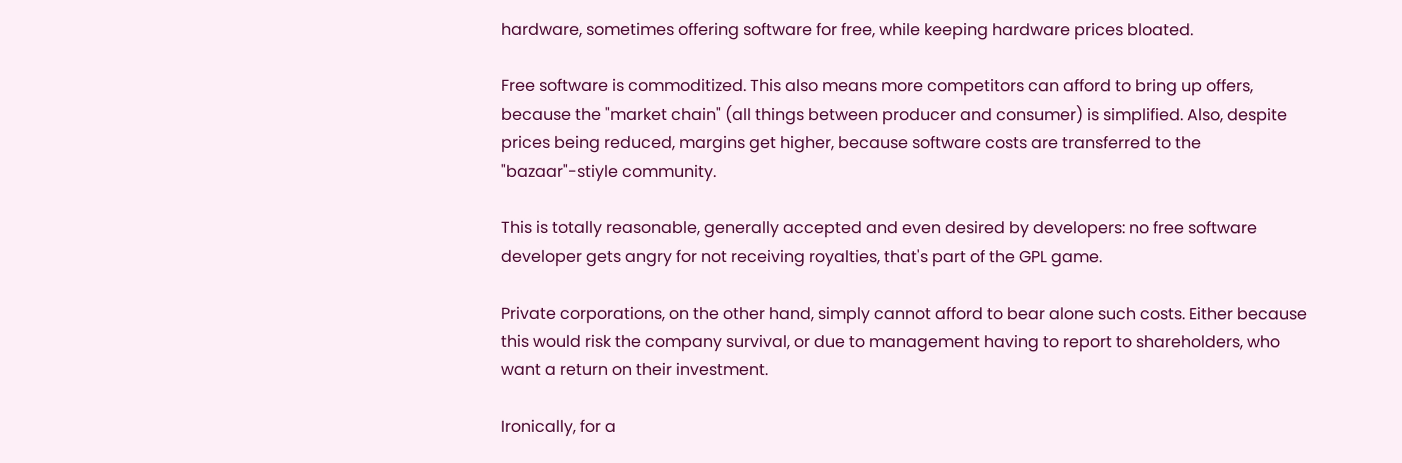hardware, sometimes offering software for free, while keeping hardware prices bloated.

Free software is commoditized. This also means more competitors can afford to bring up offers, because the "market chain" (all things between producer and consumer) is simplified. Also, despite prices being reduced, margins get higher, because software costs are transferred to the "bazaar"-stiyle community.

This is totally reasonable, generally accepted and even desired by developers: no free software developer gets angry for not receiving royalties, that's part of the GPL game.

Private corporations, on the other hand, simply cannot afford to bear alone such costs. Either because this would risk the company survival, or due to management having to report to shareholders, who want a return on their investment.

Ironically, for a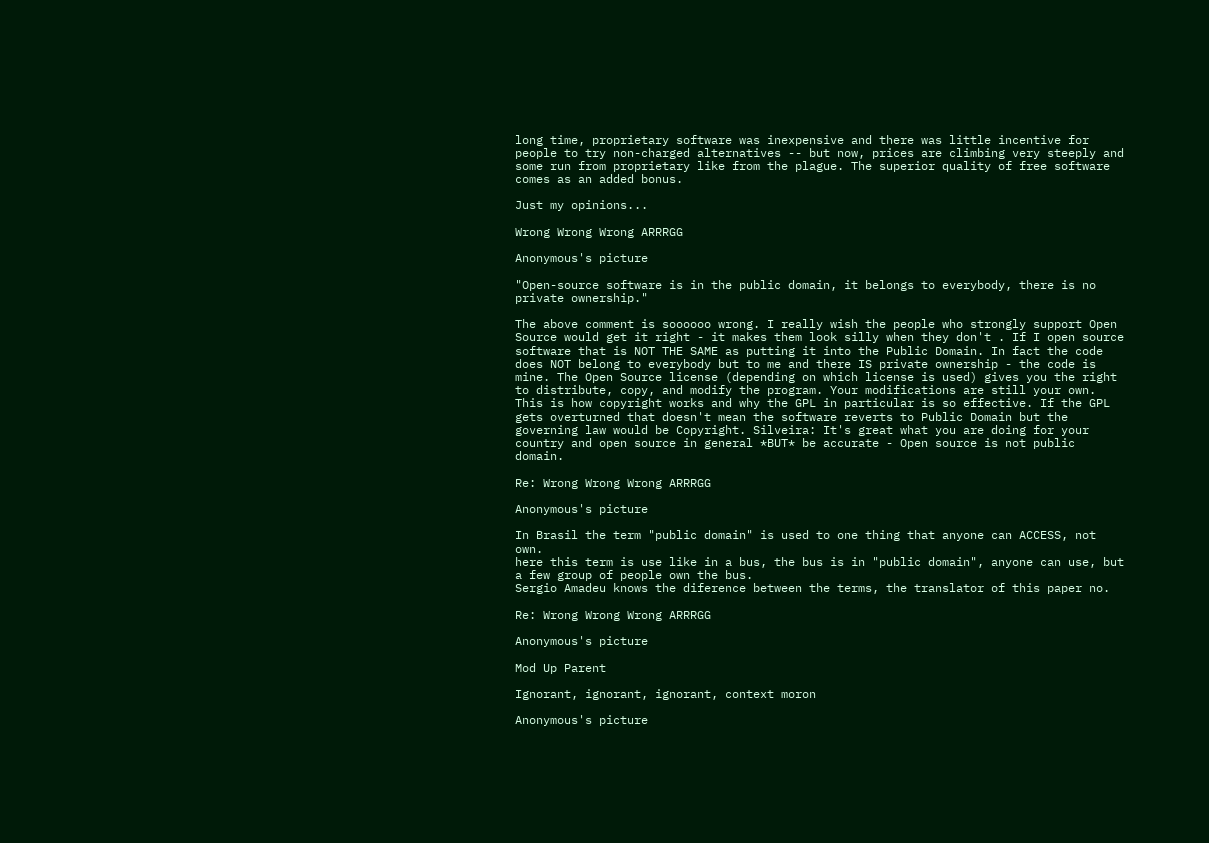long time, proprietary software was inexpensive and there was little incentive for people to try non-charged alternatives -- but now, prices are climbing very steeply and some run from proprietary like from the plague. The superior quality of free software comes as an added bonus.

Just my opinions...

Wrong Wrong Wrong ARRRGG

Anonymous's picture

"Open-source software is in the public domain, it belongs to everybody, there is no private ownership."

The above comment is soooooo wrong. I really wish the people who strongly support Open Source would get it right - it makes them look silly when they don't . If I open source software that is NOT THE SAME as putting it into the Public Domain. In fact the code does NOT belong to everybody but to me and there IS private ownership - the code is mine. The Open Source license (depending on which license is used) gives you the right to distribute, copy, and modify the program. Your modifications are still your own. This is how copyright works and why the GPL in particular is so effective. If the GPL gets overturned that doesn't mean the software reverts to Public Domain but the governing law would be Copyright. Silveira: It's great what you are doing for your country and open source in general *BUT* be accurate - Open source is not public domain.

Re: Wrong Wrong Wrong ARRRGG

Anonymous's picture

In Brasil the term "public domain" is used to one thing that anyone can ACCESS, not own.
here this term is use like in a bus, the bus is in "public domain", anyone can use, but a few group of people own the bus.
Sergio Amadeu knows the diference between the terms, the translator of this paper no.

Re: Wrong Wrong Wrong ARRRGG

Anonymous's picture

Mod Up Parent

Ignorant, ignorant, ignorant, context moron

Anonymous's picture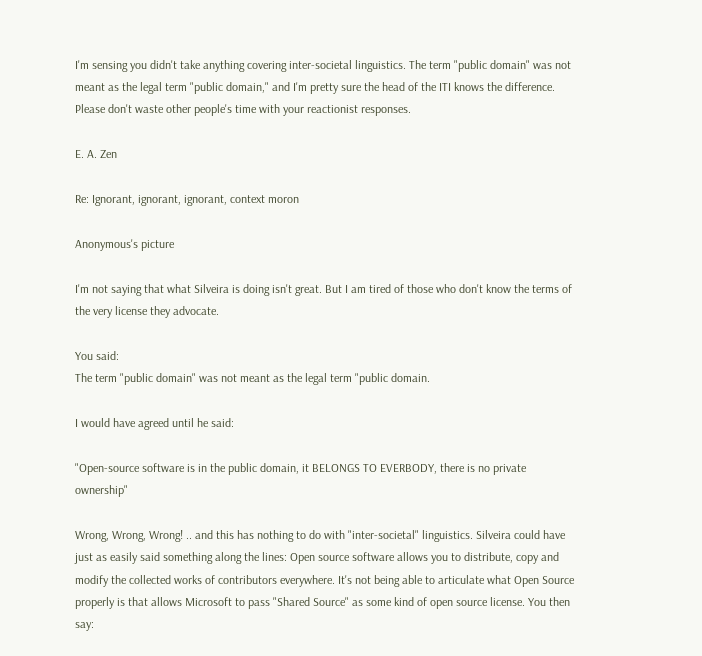I'm sensing you didn't take anything covering inter-societal linguistics. The term "public domain" was not meant as the legal term "public domain," and I'm pretty sure the head of the ITI knows the difference. Please don't waste other people's time with your reactionist responses.

E. A. Zen

Re: Ignorant, ignorant, ignorant, context moron

Anonymous's picture

I'm not saying that what Silveira is doing isn't great. But I am tired of those who don't know the terms of the very license they advocate.

You said:
The term "public domain" was not meant as the legal term "public domain.

I would have agreed until he said:

"Open-source software is in the public domain, it BELONGS TO EVERBODY, there is no private ownership"

Wrong, Wrong, Wrong! .. and this has nothing to do with "inter-societal" linguistics. Silveira could have just as easily said something along the lines: Open source software allows you to distribute, copy and modify the collected works of contributors everywhere. It's not being able to articulate what Open Source properly is that allows Microsoft to pass "Shared Source" as some kind of open source license. You then say: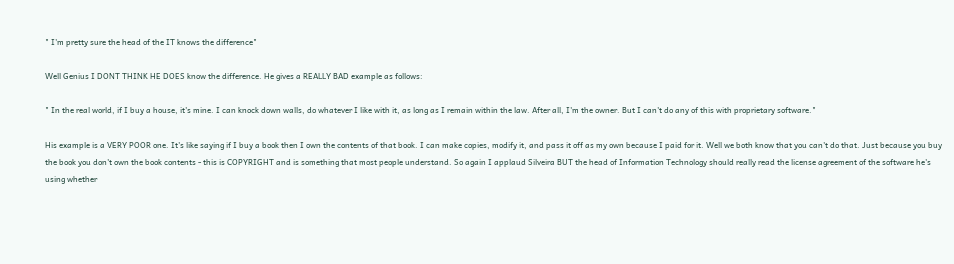" I'm pretty sure the head of the IT knows the difference"

Well Genius I DONT THINK HE DOES know the difference. He gives a REALLY BAD example as follows:

" In the real world, if I buy a house, it's mine. I can knock down walls, do whatever I like with it, as long as I remain within the law. After all, I'm the owner. But I can't do any of this with proprietary software."

His example is a VERY POOR one. It's like saying if I buy a book then I own the contents of that book. I can make copies, modify it, and pass it off as my own because I paid for it. Well we both know that you can't do that. Just because you buy the book you don't own the book contents - this is COPYRIGHT and is something that most people understand. So again I applaud Silveira BUT the head of Information Technology should really read the license agreement of the software he's using whether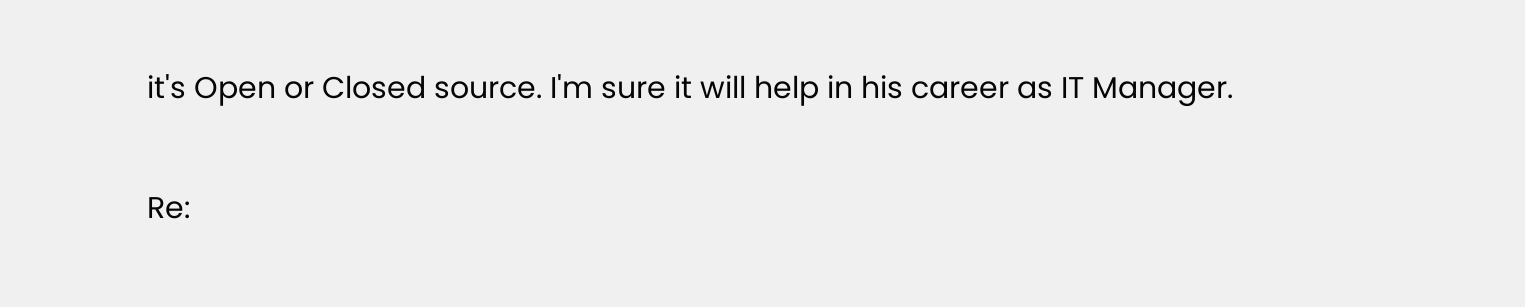it's Open or Closed source. I'm sure it will help in his career as IT Manager.

Re: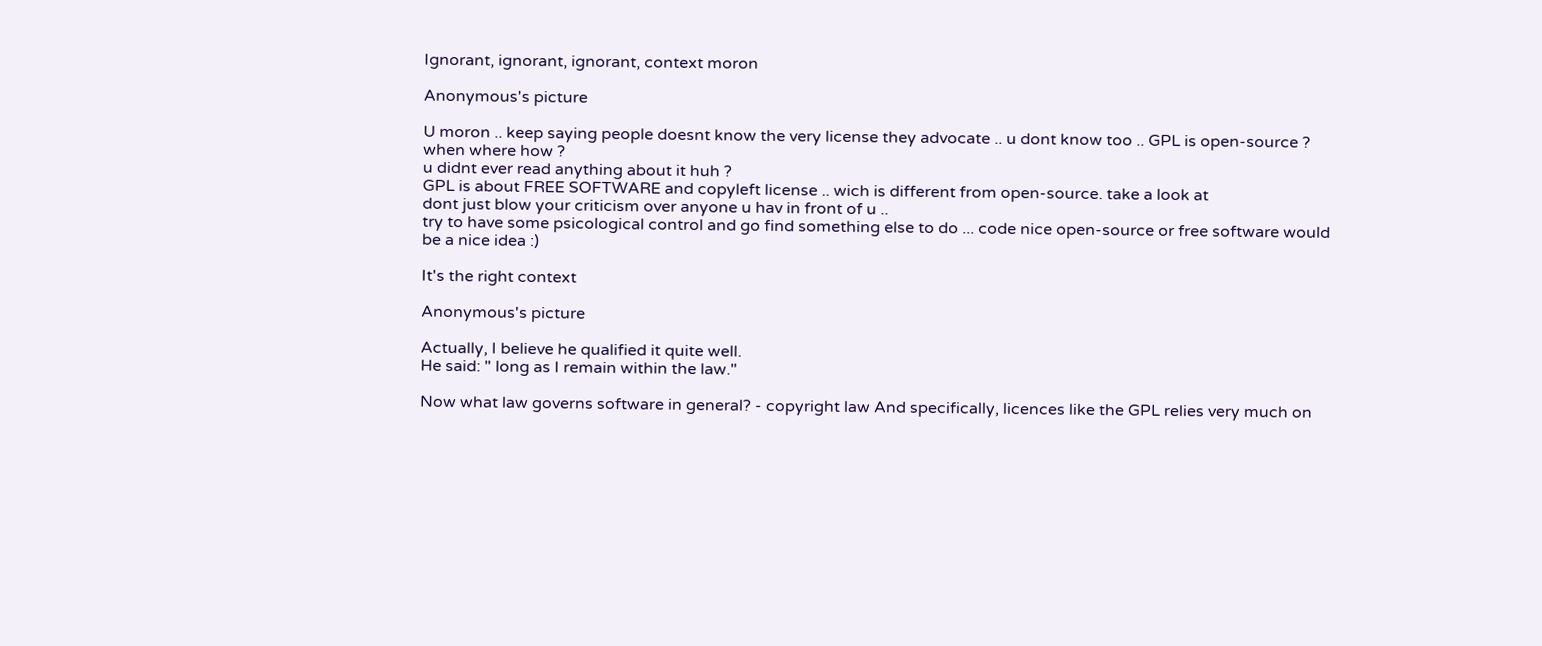Ignorant, ignorant, ignorant, context moron

Anonymous's picture

U moron .. keep saying people doesnt know the very license they advocate .. u dont know too .. GPL is open-source ? when where how ?
u didnt ever read anything about it huh ?
GPL is about FREE SOFTWARE and copyleft license .. wich is different from open-source. take a look at
dont just blow your criticism over anyone u hav in front of u ..
try to have some psicological control and go find something else to do ... code nice open-source or free software would be a nice idea :)

It's the right context

Anonymous's picture

Actually, I believe he qualified it quite well.
He said: " long as I remain within the law."

Now what law governs software in general? - copyright law And specifically, licences like the GPL relies very much on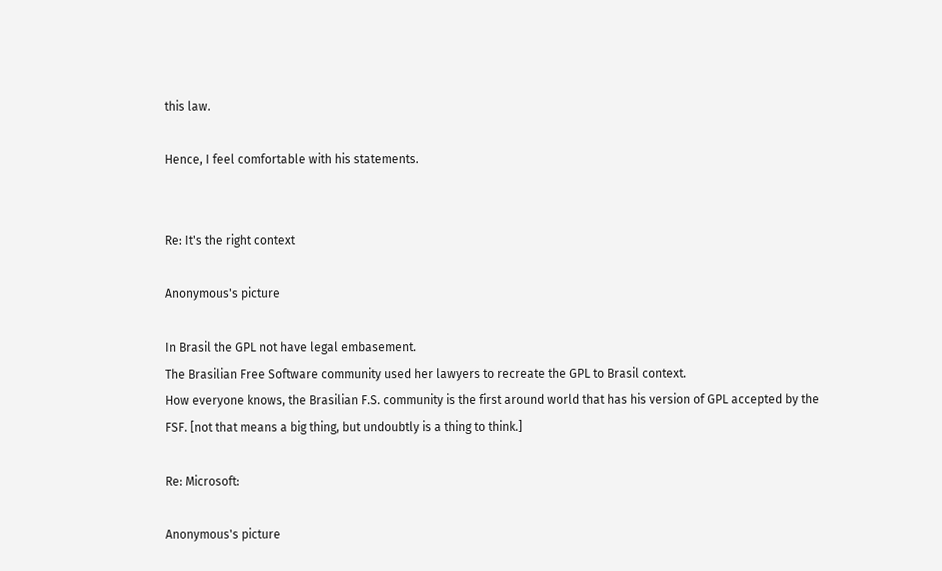this law.

Hence, I feel comfortable with his statements.


Re: It's the right context

Anonymous's picture

In Brasil the GPL not have legal embasement.
The Brasilian Free Software community used her lawyers to recreate the GPL to Brasil context.
How everyone knows, the Brasilian F.S. community is the first around world that has his version of GPL accepted by the FSF. [not that means a big thing, but undoubtly is a thing to think.]

Re: Microsoft:

Anonymous's picture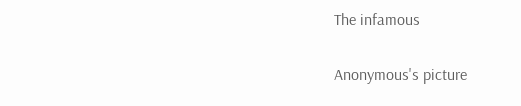The infamous

Anonymous's picture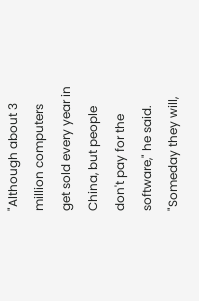"Although about 3 million computers get sold every year in China, but people don't pay for the software," he said. "Someday they will,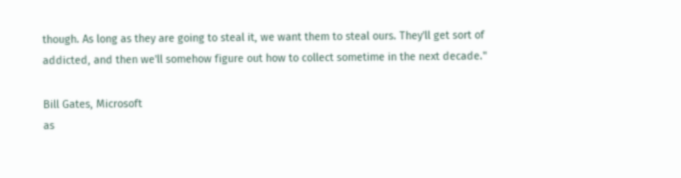though. As long as they are going to steal it, we want them to steal ours. They'll get sort of addicted, and then we'll somehow figure out how to collect sometime in the next decade."

Bill Gates, Microsoft
as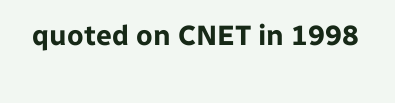quoted on CNET in 1998